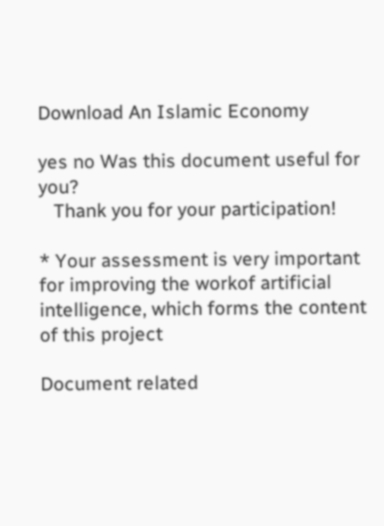Download An Islamic Economy

yes no Was this document useful for you?
   Thank you for your participation!

* Your assessment is very important for improving the workof artificial intelligence, which forms the content of this project

Document related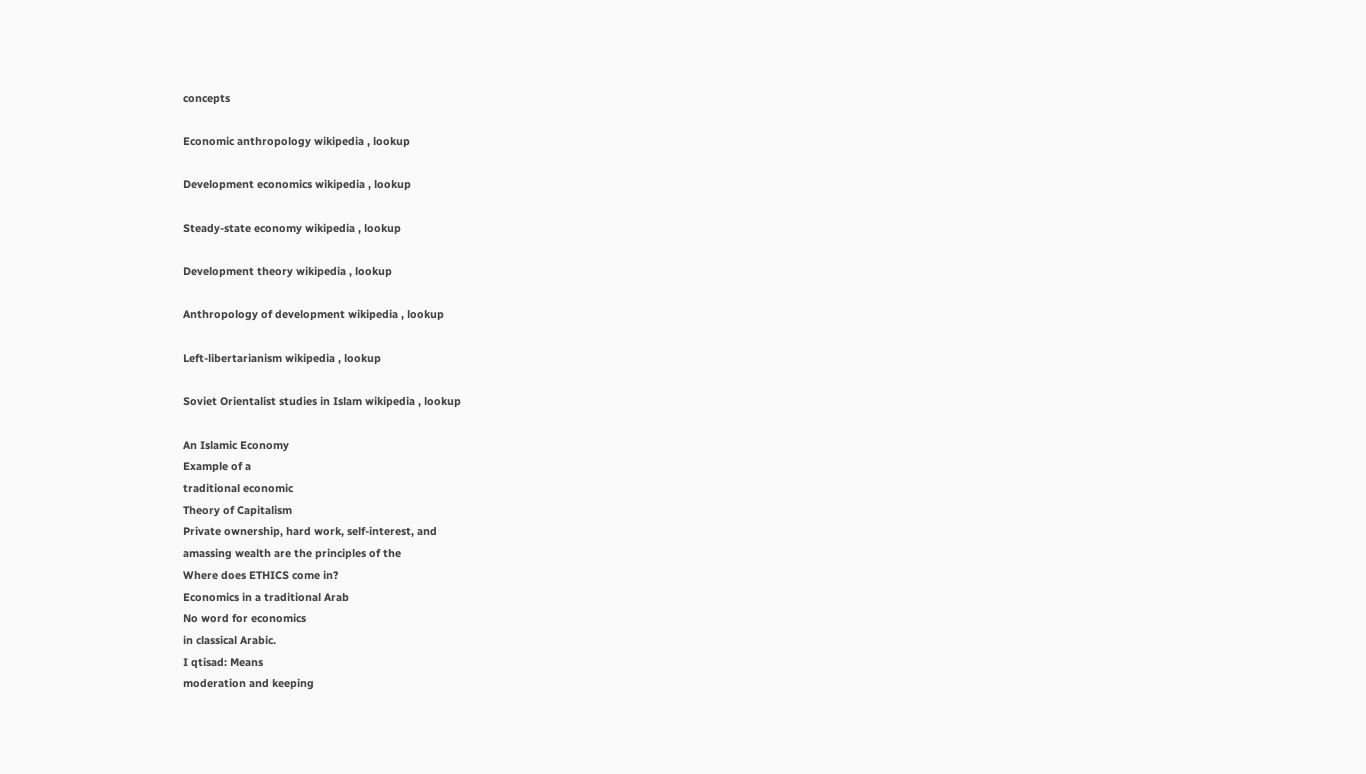concepts

Economic anthropology wikipedia , lookup

Development economics wikipedia , lookup

Steady-state economy wikipedia , lookup

Development theory wikipedia , lookup

Anthropology of development wikipedia , lookup

Left-libertarianism wikipedia , lookup

Soviet Orientalist studies in Islam wikipedia , lookup

An Islamic Economy
Example of a
traditional economic
Theory of Capitalism
Private ownership, hard work, self-interest, and
amassing wealth are the principles of the
Where does ETHICS come in?
Economics in a traditional Arab
No word for economics
in classical Arabic.
I qtisad: Means
moderation and keeping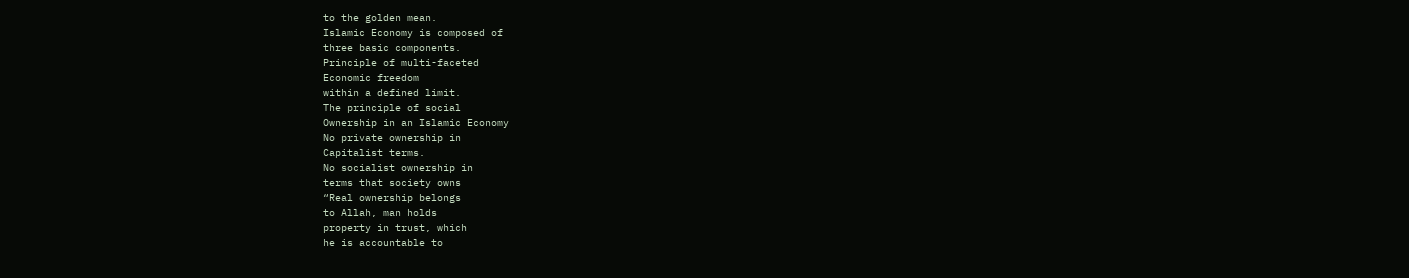to the golden mean.
Islamic Economy is composed of
three basic components.
Principle of multi-faceted
Economic freedom
within a defined limit.
The principle of social
Ownership in an Islamic Economy
No private ownership in
Capitalist terms.
No socialist ownership in
terms that society owns
“Real ownership belongs
to Allah, man holds
property in trust, which
he is accountable to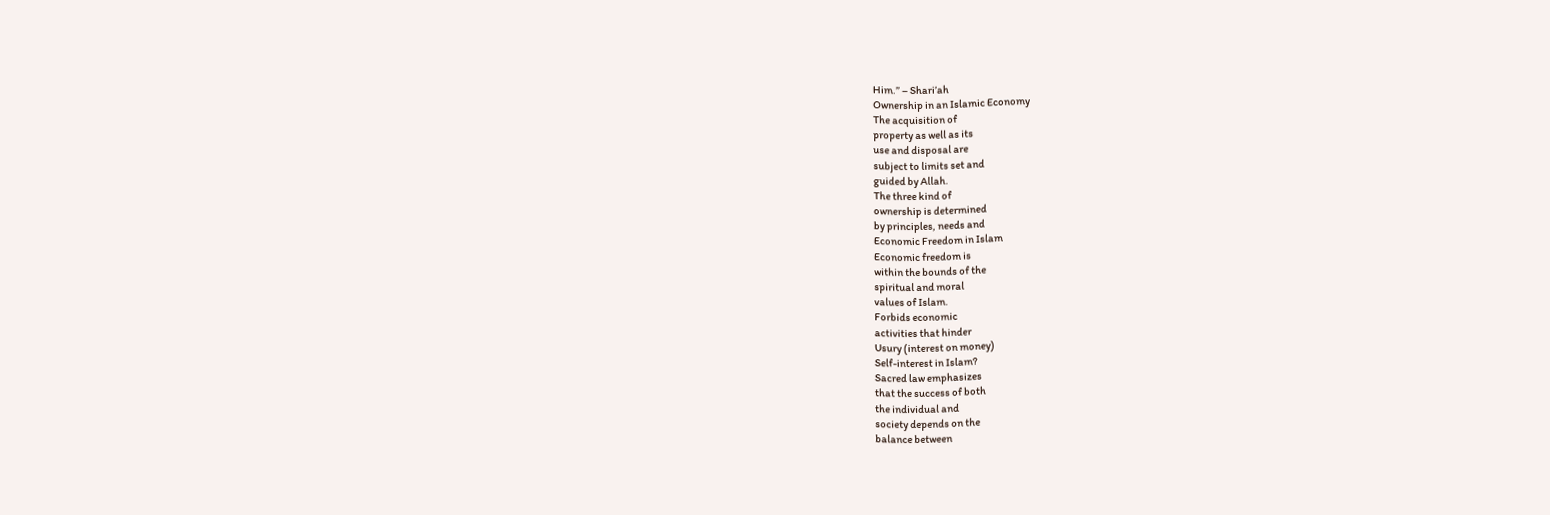Him.” – Shari’ah
Ownership in an Islamic Economy
The acquisition of
property as well as its
use and disposal are
subject to limits set and
guided by Allah.
The three kind of
ownership is determined
by principles, needs and
Economic Freedom in Islam
Economic freedom is
within the bounds of the
spiritual and moral
values of Islam.
Forbids economic
activities that hinder
Usury (interest on money)
Self-interest in Islam?
Sacred law emphasizes
that the success of both
the individual and
society depends on the
balance between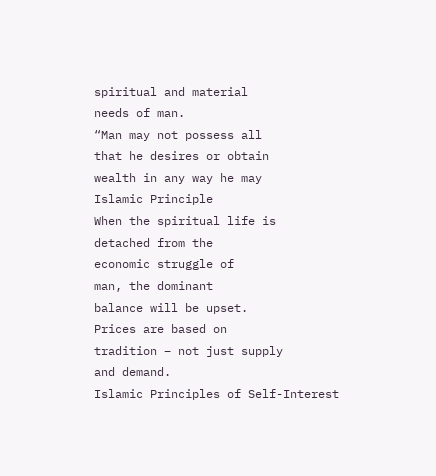spiritual and material
needs of man.
“Man may not possess all
that he desires or obtain
wealth in any way he may
Islamic Principle
When the spiritual life is
detached from the
economic struggle of
man, the dominant
balance will be upset.
Prices are based on
tradition – not just supply
and demand.
Islamic Principles of Self-Interest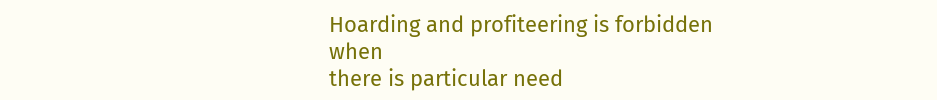Hoarding and profiteering is forbidden when
there is particular need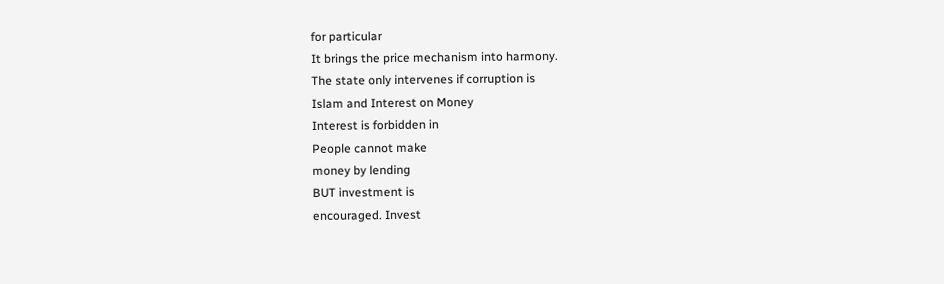for particular
It brings the price mechanism into harmony.
The state only intervenes if corruption is
Islam and Interest on Money
Interest is forbidden in
People cannot make
money by lending
BUT investment is
encouraged. Invest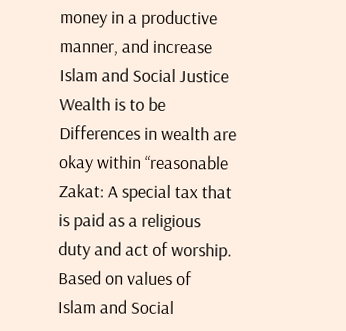money in a productive
manner, and increase
Islam and Social Justice
Wealth is to be
Differences in wealth are
okay within “reasonable
Zakat: A special tax that
is paid as a religious
duty and act of worship.
Based on values of
Islam and Social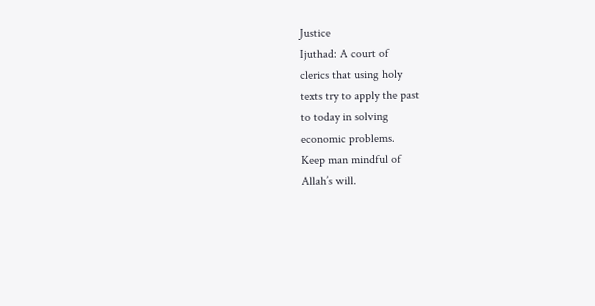Justice
Ijuthad: A court of
clerics that using holy
texts try to apply the past
to today in solving
economic problems.
Keep man mindful of
Allah’s will.